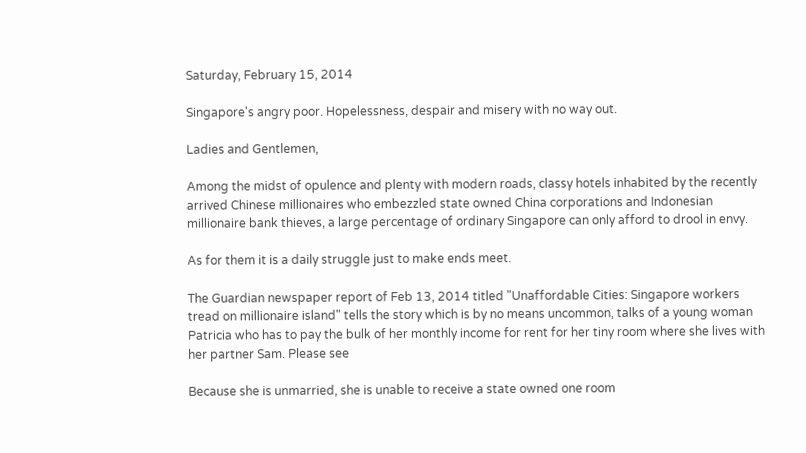Saturday, February 15, 2014

Singapore's angry poor. Hopelessness, despair and misery with no way out.

Ladies and Gentlemen,

Among the midst of opulence and plenty with modern roads, classy hotels inhabited by the recently arrived Chinese millionaires who embezzled state owned China corporations and Indonesian millionaire bank thieves, a large percentage of ordinary Singapore can only afford to drool in envy.

As for them it is a daily struggle just to make ends meet.

The Guardian newspaper report of Feb 13, 2014 titled "Unaffordable Cities: Singapore workers tread on millionaire island" tells the story which is by no means uncommon, talks of a young woman Patricia who has to pay the bulk of her monthly income for rent for her tiny room where she lives with her partner Sam. Please see

Because she is unmarried, she is unable to receive a state owned one room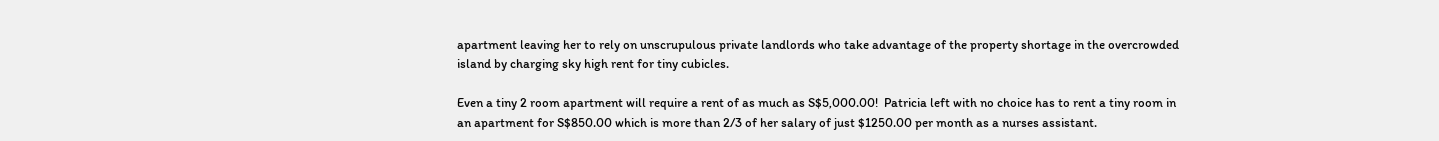apartment leaving her to rely on unscrupulous private landlords who take advantage of the property shortage in the overcrowded island by charging sky high rent for tiny cubicles.

Even a tiny 2 room apartment will require a rent of as much as S$5,000.00!  Patricia left with no choice has to rent a tiny room in an apartment for S$850.00 which is more than 2/3 of her salary of just $1250.00 per month as a nurses assistant.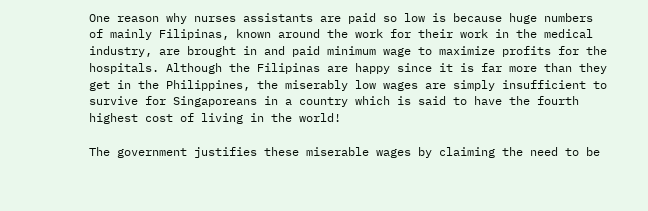One reason why nurses assistants are paid so low is because huge numbers of mainly Filipinas, known around the work for their work in the medical industry, are brought in and paid minimum wage to maximize profits for the hospitals. Although the Filipinas are happy since it is far more than they get in the Philippines, the miserably low wages are simply insufficient to survive for Singaporeans in a country which is said to have the fourth highest cost of living in the world!

The government justifies these miserable wages by claiming the need to be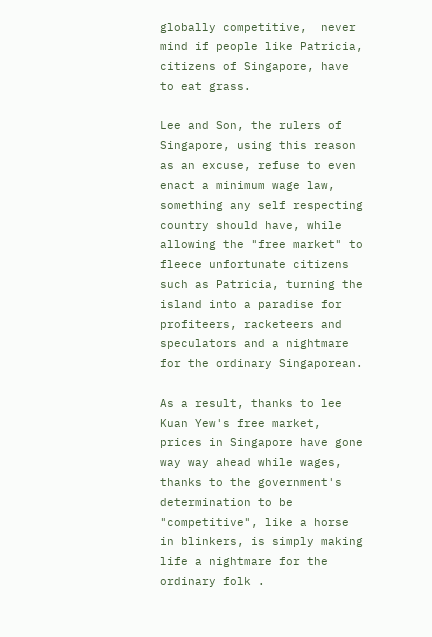globally competitive,  never mind if people like Patricia, citizens of Singapore, have to eat grass.

Lee and Son, the rulers of Singapore, using this reason as an excuse, refuse to even enact a minimum wage law, something any self respecting country should have, while allowing the "free market" to fleece unfortunate citizens such as Patricia, turning the island into a paradise for profiteers, racketeers and speculators and a nightmare for the ordinary Singaporean.

As a result, thanks to lee Kuan Yew's free market, prices in Singapore have gone way way ahead while wages, thanks to the government's  determination to be "competitive", like a horse in blinkers, is simply making life a nightmare for the ordinary folk .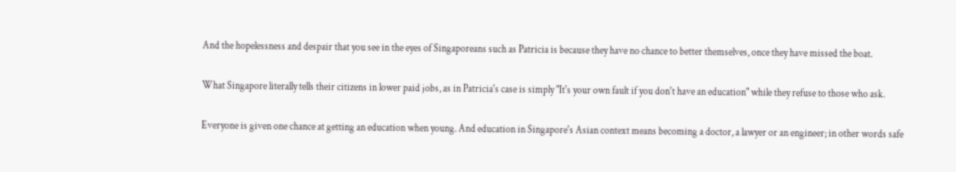And the hopelessness and despair that you see in the eyes of Singaporeans such as Patricia is because they have no chance to better themselves, once they have missed the boat.

What Singapore literally tells their citizens in lower paid jobs, as in Patricia's case is simply "It's your own fault if you don't have an education" while they refuse to those who ask.

Everyone is given one chance at getting an education when young. And education in Singapore's Asian context means becoming a doctor, a lawyer or an engineer; in other words safe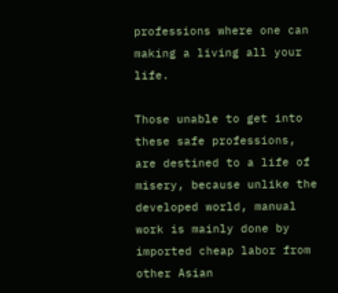professions where one can making a living all your life.

Those unable to get into these safe professions, are destined to a life of misery, because unlike the developed world, manual work is mainly done by imported cheap labor from other Asian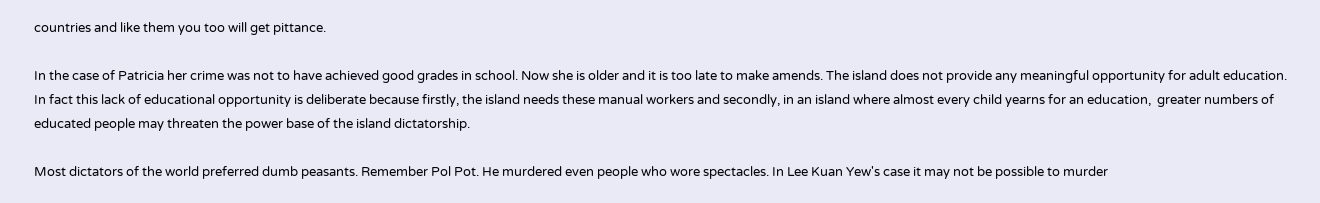countries and like them you too will get pittance.

In the case of Patricia her crime was not to have achieved good grades in school. Now she is older and it is too late to make amends. The island does not provide any meaningful opportunity for adult education.  In fact this lack of educational opportunity is deliberate because firstly, the island needs these manual workers and secondly, in an island where almost every child yearns for an education,  greater numbers of educated people may threaten the power base of the island dictatorship.

Most dictators of the world preferred dumb peasants. Remember Pol Pot. He murdered even people who wore spectacles. In Lee Kuan Yew's case it may not be possible to murder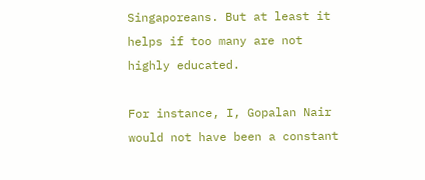Singaporeans. But at least it helps if too many are not highly educated.

For instance, I, Gopalan Nair would not have been a constant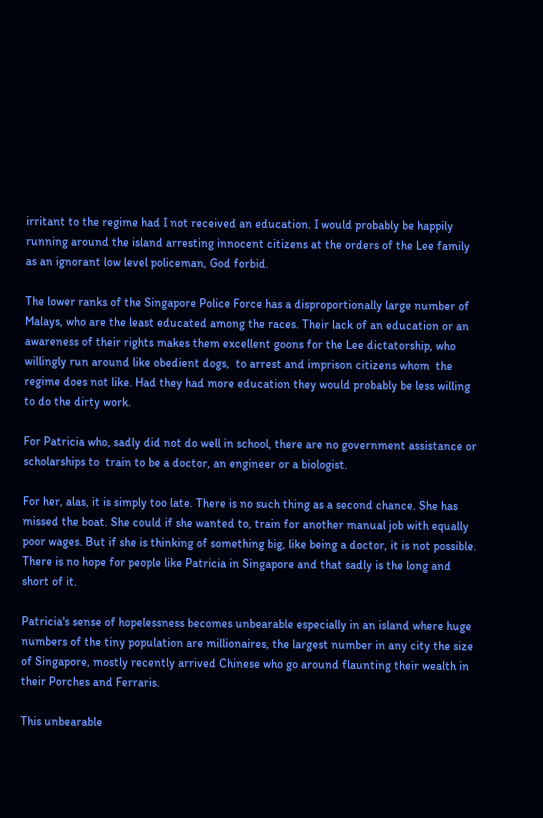irritant to the regime had I not received an education. I would probably be happily running around the island arresting innocent citizens at the orders of the Lee family as an ignorant low level policeman, God forbid.

The lower ranks of the Singapore Police Force has a disproportionally large number of Malays, who are the least educated among the races. Their lack of an education or an awareness of their rights makes them excellent goons for the Lee dictatorship, who willingly run around like obedient dogs,  to arrest and imprison citizens whom  the regime does not like. Had they had more education they would probably be less willing to do the dirty work.

For Patricia who, sadly did not do well in school, there are no government assistance or scholarships to  train to be a doctor, an engineer or a biologist.

For her, alas, it is simply too late. There is no such thing as a second chance. She has missed the boat. She could if she wanted to, train for another manual job with equally poor wages. But if she is thinking of something big, like being a doctor, it is not possible. There is no hope for people like Patricia in Singapore and that sadly is the long and short of it.

Patricia's sense of hopelessness becomes unbearable especially in an island where huge numbers of the tiny population are millionaires, the largest number in any city the size of Singapore, mostly recently arrived Chinese who go around flaunting their wealth in their Porches and Ferraris.

This unbearable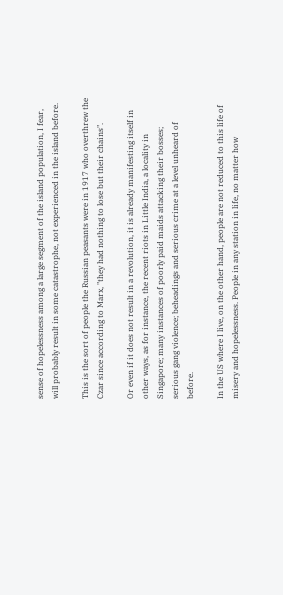sense of hopelessness among a large segment of the island population, I fear, will probably result in some catastrophe, not experienced in the island before.

This is the sort of people the Russian peasants were in 1917 who overthrew the Czar since according to Marx, "they had nothing to lose but their chains".

Or even if it does not result in a revolution, it is already manifesting itself in other ways, as for instance, the recent riots in Little India, a locality in Singapore; many instances of poorly paid maids attacking their bosses; serious gang violence; beheadings and serious crime at a level unheard of before.

In the US where I live, on the other hand, people are not reduced to this life of misery and hopelessness. People in any station in life, no matter how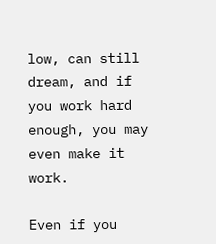low, can still dream, and if you work hard enough, you may even make it work.

Even if you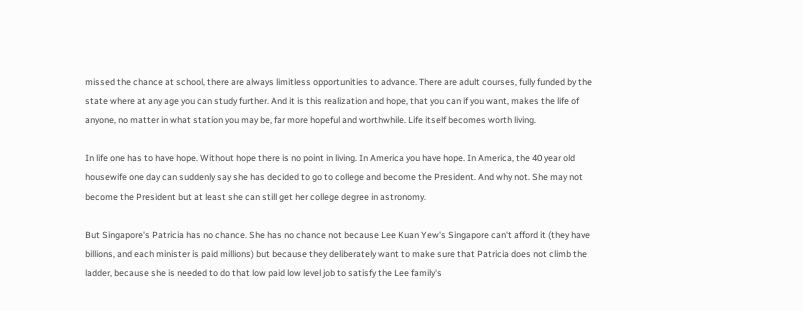missed the chance at school, there are always limitless opportunities to advance. There are adult courses, fully funded by the state where at any age you can study further. And it is this realization and hope, that you can if you want, makes the life of anyone, no matter in what station you may be, far more hopeful and worthwhile. Life itself becomes worth living.

In life one has to have hope. Without hope there is no point in living. In America you have hope. In America, the 40 year old housewife one day can suddenly say she has decided to go to college and become the President. And why not. She may not become the President but at least she can still get her college degree in astronomy.

But Singapore's Patricia has no chance. She has no chance not because Lee Kuan Yew's Singapore can't afford it (they have billions, and each minister is paid millions) but because they deliberately want to make sure that Patricia does not climb the ladder, because she is needed to do that low paid low level job to satisfy the Lee family's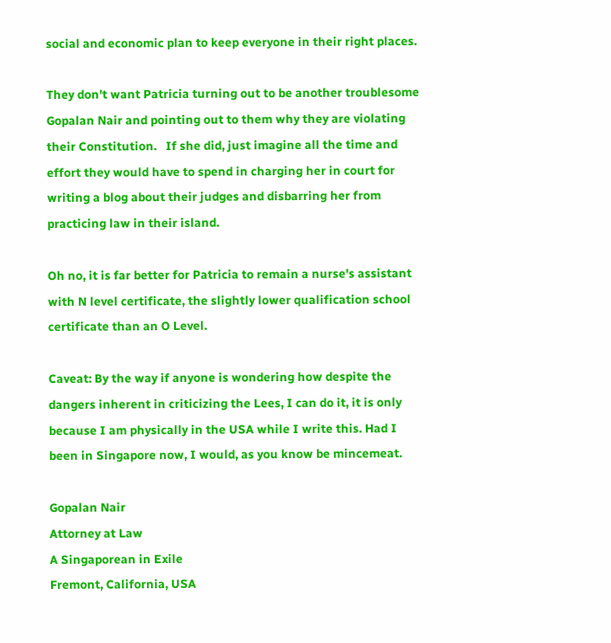social and economic plan to keep everyone in their right places.

They don't want Patricia turning out to be another troublesome Gopalan Nair and pointing out to them why they are violating their Constitution.   If she did, just imagine all the time and effort they would have to spend in charging her in court for writing a blog about their judges and disbarring her from practicing law in their island.

Oh no, it is far better for Patricia to remain a nurse's assistant with N level certificate, the slightly lower qualification school certificate than an O Level.

Caveat: By the way if anyone is wondering how despite the dangers inherent in criticizing the Lees, I can do it, it is only because I am physically in the USA while I write this. Had I been in Singapore now, I would, as you know be mincemeat.

Gopalan Nair
Attorney at Law
A Singaporean in Exile
Fremont, California, USA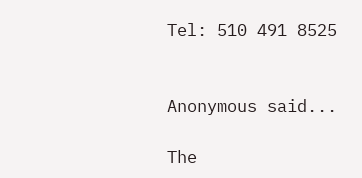Tel: 510 491 8525


Anonymous said...

The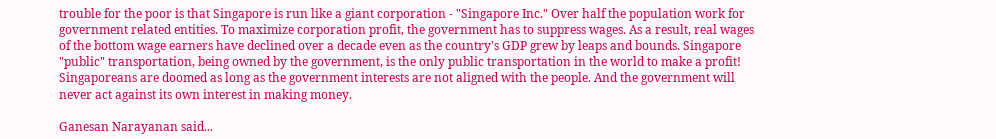trouble for the poor is that Singapore is run like a giant corporation - "Singapore Inc." Over half the population work for government related entities. To maximize corporation profit, the government has to suppress wages. As a result, real wages of the bottom wage earners have declined over a decade even as the country's GDP grew by leaps and bounds. Singapore "public" transportation, being owned by the government, is the only public transportation in the world to make a profit! Singaporeans are doomed as long as the government interests are not aligned with the people. And the government will never act against its own interest in making money.

Ganesan Narayanan said...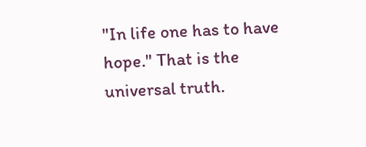"In life one has to have hope." That is the universal truth.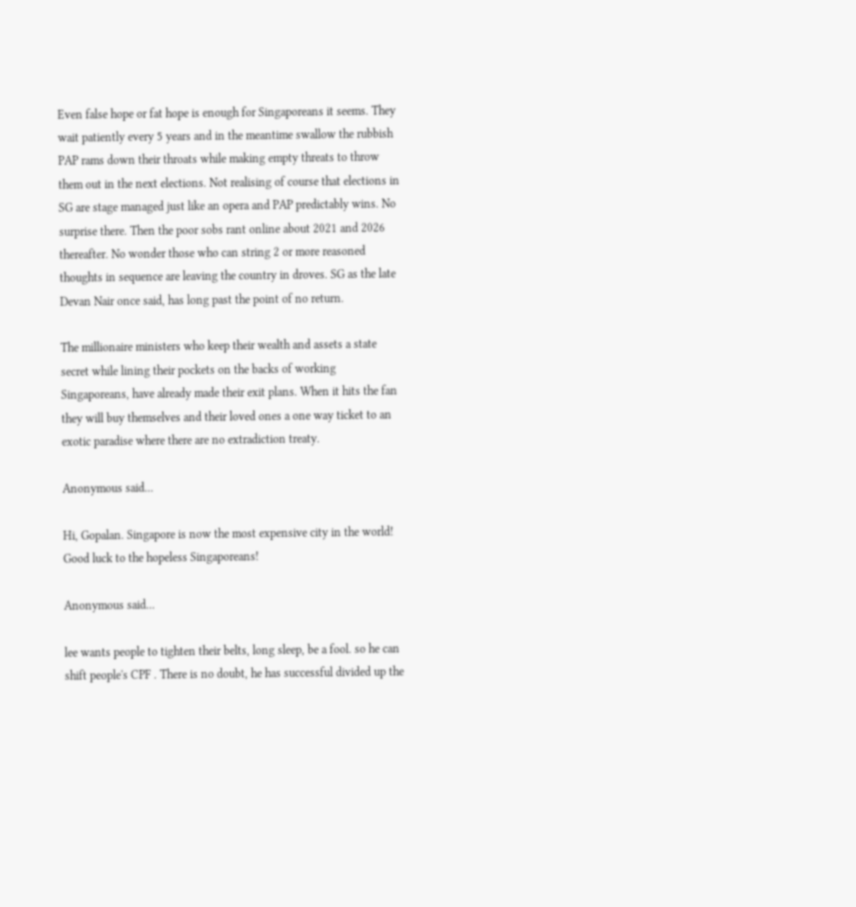Even false hope or fat hope is enough for Singaporeans it seems. They wait patiently every 5 years and in the meantime swallow the rubbish PAP rams down their throats while making empty threats to throw them out in the next elections. Not realising of course that elections in SG are stage managed just like an opera and PAP predictably wins. No surprise there. Then the poor sobs rant online about 2021 and 2026 thereafter. No wonder those who can string 2 or more reasoned thoughts in sequence are leaving the country in droves. SG as the late Devan Nair once said, has long past the point of no return.

The millionaire ministers who keep their wealth and assets a state secret while lining their pockets on the backs of working Singaporeans, have already made their exit plans. When it hits the fan they will buy themselves and their loved ones a one way ticket to an exotic paradise where there are no extradiction treaty.

Anonymous said...

Hi, Gopalan. Singapore is now the most expensive city in the world! Good luck to the hopeless Singaporeans!

Anonymous said...

lee wants people to tighten their belts, long sleep, be a fool. so he can shift people's CPF . There is no doubt, he has successful divided up the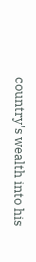country's wealth into his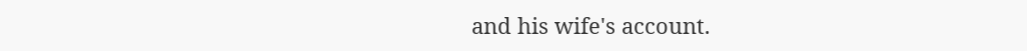and his wife's account.